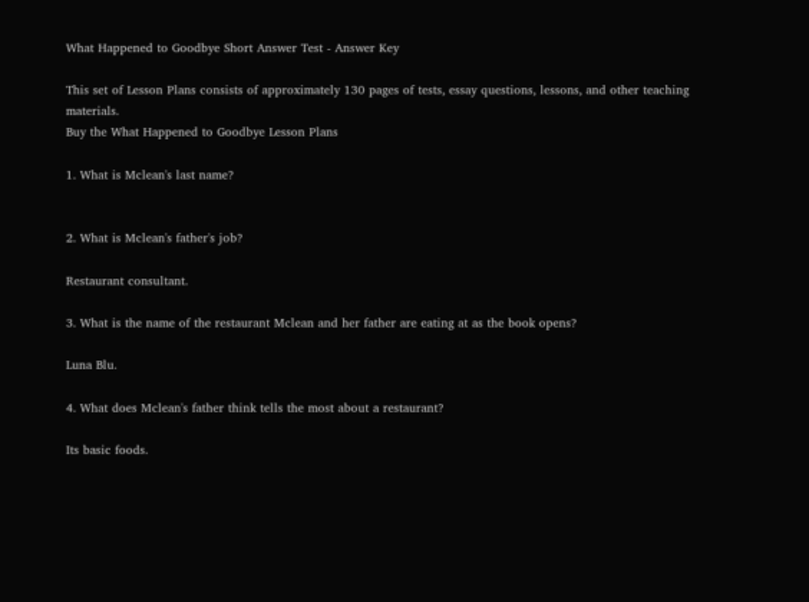What Happened to Goodbye Short Answer Test - Answer Key

This set of Lesson Plans consists of approximately 130 pages of tests, essay questions, lessons, and other teaching materials.
Buy the What Happened to Goodbye Lesson Plans

1. What is Mclean's last name?


2. What is Mclean's father's job?

Restaurant consultant.

3. What is the name of the restaurant Mclean and her father are eating at as the book opens?

Luna Blu.

4. What does Mclean's father think tells the most about a restaurant?

Its basic foods.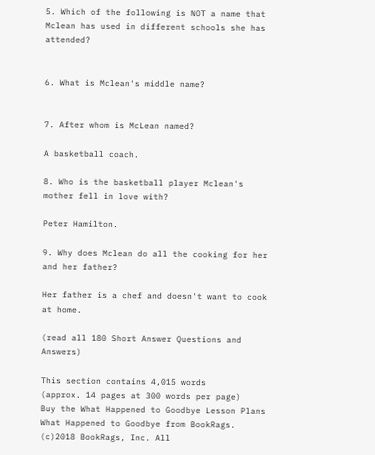5. Which of the following is NOT a name that Mclean has used in different schools she has attended?


6. What is Mclean's middle name?


7. After whom is McLean named?

A basketball coach.

8. Who is the basketball player Mclean's mother fell in love with?

Peter Hamilton.

9. Why does Mclean do all the cooking for her and her father?

Her father is a chef and doesn't want to cook at home.

(read all 180 Short Answer Questions and Answers)

This section contains 4,015 words
(approx. 14 pages at 300 words per page)
Buy the What Happened to Goodbye Lesson Plans
What Happened to Goodbye from BookRags. (c)2018 BookRags, Inc. All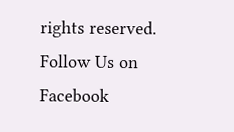rights reserved.
Follow Us on Facebook